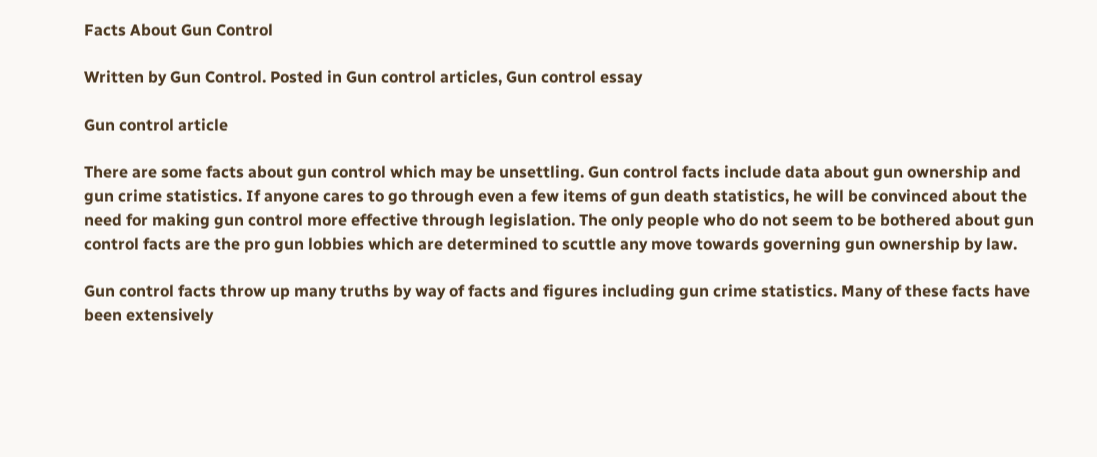Facts About Gun Control

Written by Gun Control. Posted in Gun control articles, Gun control essay

Gun control article

There are some facts about gun control which may be unsettling. Gun control facts include data about gun ownership and gun crime statistics. If anyone cares to go through even a few items of gun death statistics, he will be convinced about the need for making gun control more effective through legislation. The only people who do not seem to be bothered about gun control facts are the pro gun lobbies which are determined to scuttle any move towards governing gun ownership by law.

Gun control facts throw up many truths by way of facts and figures including gun crime statistics. Many of these facts have been extensively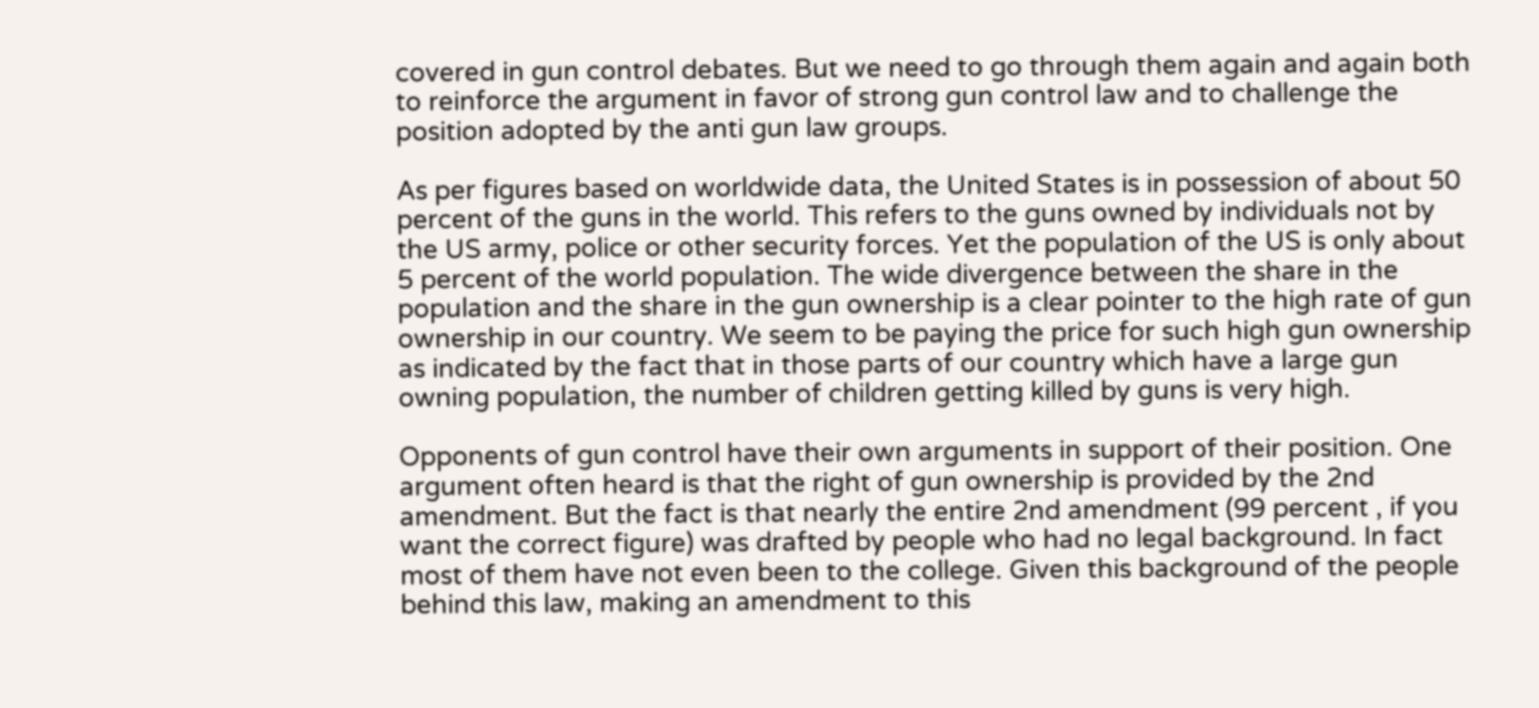covered in gun control debates. But we need to go through them again and again both to reinforce the argument in favor of strong gun control law and to challenge the position adopted by the anti gun law groups.

As per figures based on worldwide data, the United States is in possession of about 50 percent of the guns in the world. This refers to the guns owned by individuals not by the US army, police or other security forces. Yet the population of the US is only about 5 percent of the world population. The wide divergence between the share in the population and the share in the gun ownership is a clear pointer to the high rate of gun ownership in our country. We seem to be paying the price for such high gun ownership as indicated by the fact that in those parts of our country which have a large gun owning population, the number of children getting killed by guns is very high.

Opponents of gun control have their own arguments in support of their position. One argument often heard is that the right of gun ownership is provided by the 2nd amendment. But the fact is that nearly the entire 2nd amendment (99 percent , if you want the correct figure) was drafted by people who had no legal background. In fact most of them have not even been to the college. Given this background of the people behind this law, making an amendment to this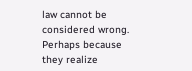law cannot be considered wrong. Perhaps because they realize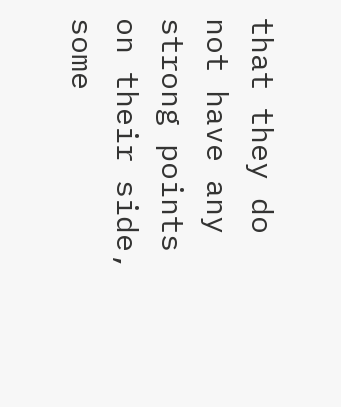that they do not have any strong points on their side, some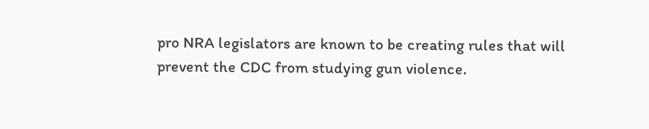pro NRA legislators are known to be creating rules that will prevent the CDC from studying gun violence.